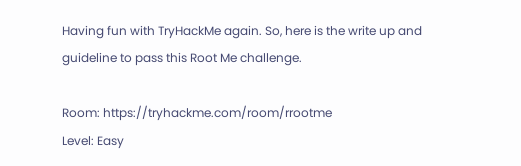Having fun with TryHackMe again. So, here is the write up and guideline to pass this Root Me challenge.

Room: https://tryhackme.com/room/rrootme
Level: Easy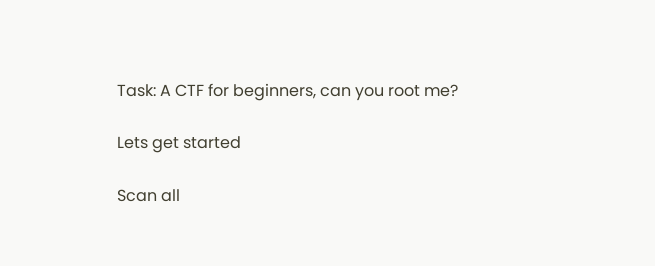Task: A CTF for beginners, can you root me?

Lets get started

Scan all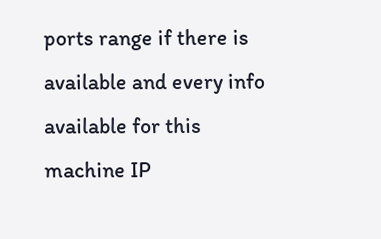ports range if there is available and every info available for this machine IP